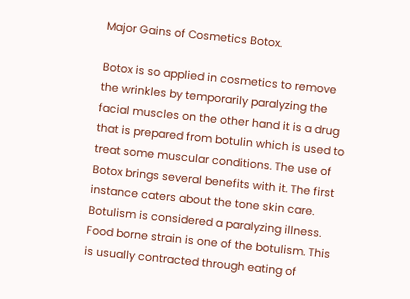Major Gains of Cosmetics Botox.

Botox is so applied in cosmetics to remove the wrinkles by temporarily paralyzing the facial muscles on the other hand it is a drug that is prepared from botulin which is used to treat some muscular conditions. The use of Botox brings several benefits with it. The first instance caters about the tone skin care. Botulism is considered a paralyzing illness. Food borne strain is one of the botulism. This is usually contracted through eating of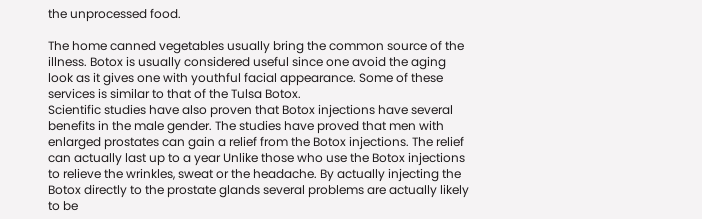the unprocessed food.

The home canned vegetables usually bring the common source of the illness. Botox is usually considered useful since one avoid the aging look as it gives one with youthful facial appearance. Some of these services is similar to that of the Tulsa Botox.
Scientific studies have also proven that Botox injections have several benefits in the male gender. The studies have proved that men with enlarged prostates can gain a relief from the Botox injections. The relief can actually last up to a year Unlike those who use the Botox injections to relieve the wrinkles, sweat or the headache. By actually injecting the Botox directly to the prostate glands several problems are actually likely to be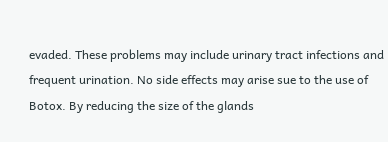evaded. These problems may include urinary tract infections and frequent urination. No side effects may arise sue to the use of Botox. By reducing the size of the glands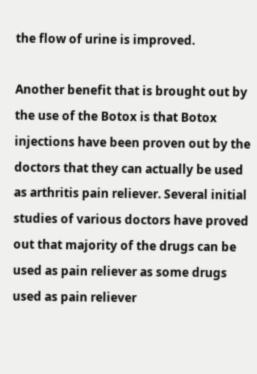the flow of urine is improved.

Another benefit that is brought out by the use of the Botox is that Botox injections have been proven out by the doctors that they can actually be used as arthritis pain reliever. Several initial studies of various doctors have proved out that majority of the drugs can be used as pain reliever as some drugs used as pain reliever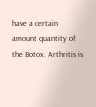have a certain amount quantity of the Botox. Arthritis is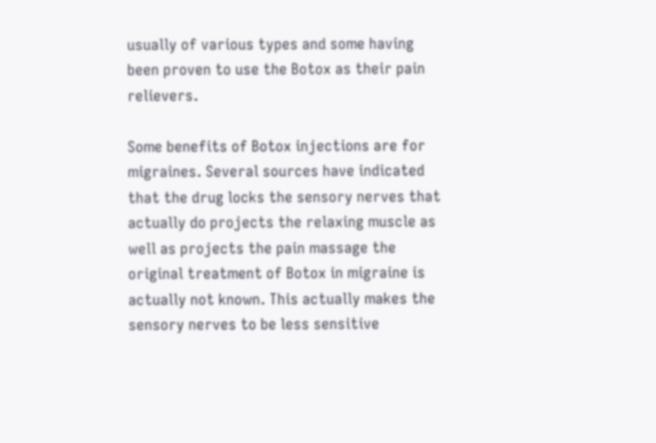usually of various types and some having been proven to use the Botox as their pain relievers.

Some benefits of Botox injections are for migraines. Several sources have indicated that the drug locks the sensory nerves that actually do projects the relaxing muscle as well as projects the pain massage the original treatment of Botox in migraine is actually not known. This actually makes the sensory nerves to be less sensitive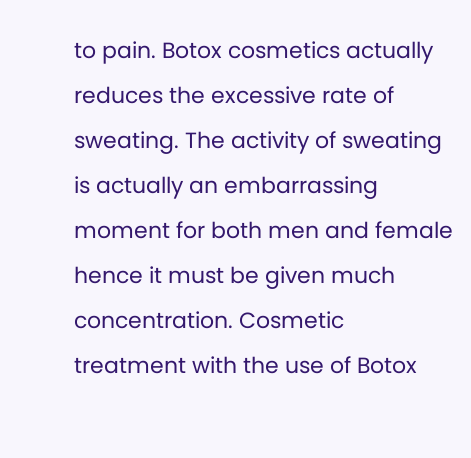to pain. Botox cosmetics actually reduces the excessive rate of sweating. The activity of sweating is actually an embarrassing moment for both men and female hence it must be given much concentration. Cosmetic treatment with the use of Botox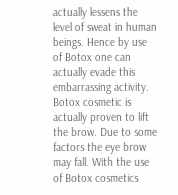actually lessens the level of sweat in human beings. Hence by use of Botox one can actually evade this embarrassing activity. Botox cosmetic is actually proven to lift the brow. Due to some factors the eye brow may fall. With the use of Botox cosmetics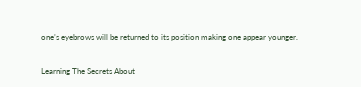one’s eyebrows will be returned to its position making one appear younger.

Learning The Secrets About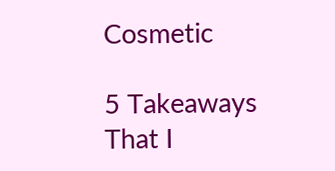Cosmetic

5 Takeaways That I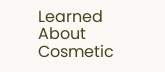Learned About Cosmetic